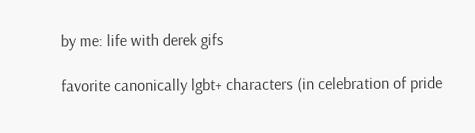by me: life with derek gifs

favorite canonically lgbt+ characters (in celebration of pride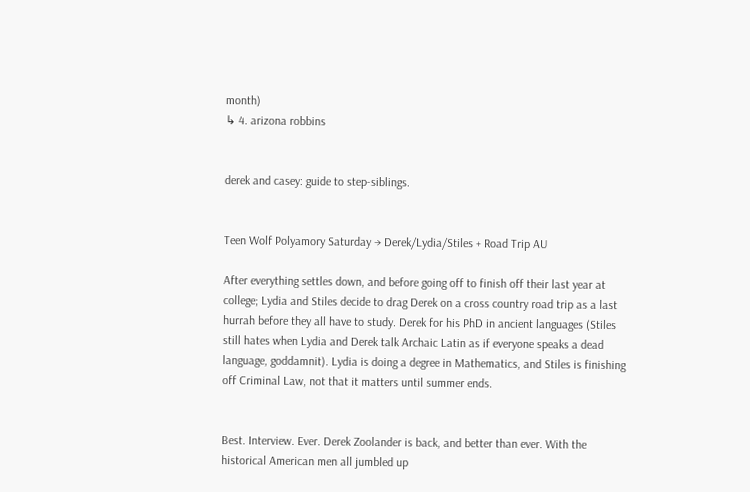month)
↳ 4. arizona robbins


derek and casey: guide to step-siblings.


Teen Wolf Polyamory Saturday → Derek/Lydia/Stiles + Road Trip AU

After everything settles down, and before going off to finish off their last year at college; Lydia and Stiles decide to drag Derek on a cross country road trip as a last hurrah before they all have to study. Derek for his PhD in ancient languages (Stiles still hates when Lydia and Derek talk Archaic Latin as if everyone speaks a dead language, goddamnit). Lydia is doing a degree in Mathematics, and Stiles is finishing off Criminal Law, not that it matters until summer ends.


Best. Interview. Ever. Derek Zoolander is back, and better than ever. With the historical American men all jumbled up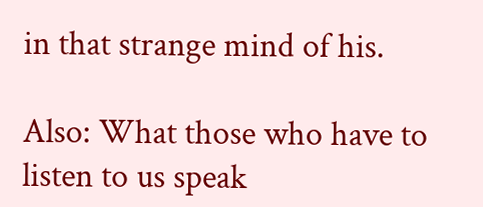in that strange mind of his.

Also: What those who have to listen to us speak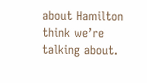about Hamilton think we’re talking about.